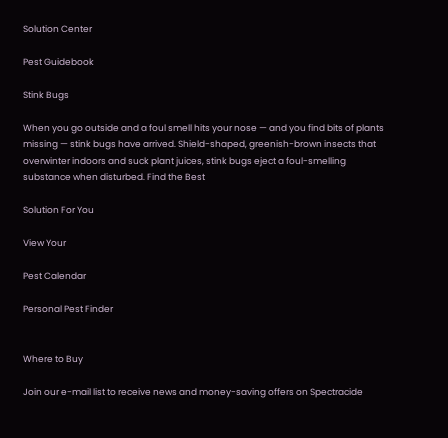Solution Center

Pest Guidebook

Stink Bugs

When you go outside and a foul smell hits your nose — and you find bits of plants missing — stink bugs have arrived. Shield-shaped, greenish-brown insects that overwinter indoors and suck plant juices, stink bugs eject a foul-smelling substance when disturbed. Find the Best

Solution For You

View Your

Pest Calendar

Personal Pest Finder


Where to Buy

Join our e-mail list to receive news and money-saving offers on Spectracide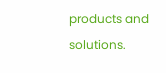products and solutions.